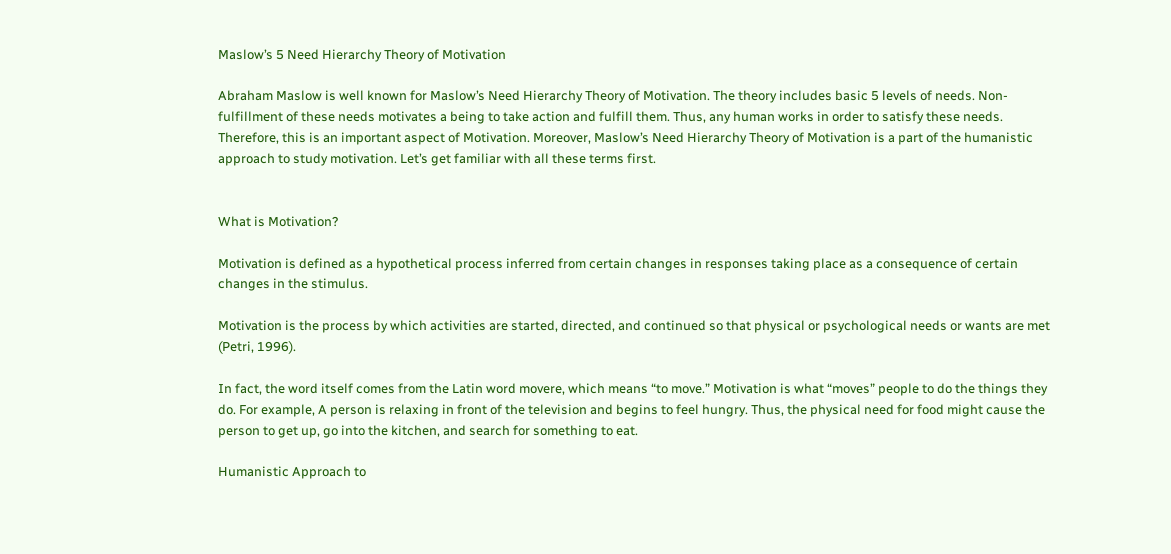Maslow’s 5 Need Hierarchy Theory of Motivation

Abraham Maslow is well known for Maslow’s Need Hierarchy Theory of Motivation. The theory includes basic 5 levels of needs. Non-fulfillment of these needs motivates a being to take action and fulfill them. Thus, any human works in order to satisfy these needs. Therefore, this is an important aspect of Motivation. Moreover, Maslow’s Need Hierarchy Theory of Motivation is a part of the humanistic approach to study motivation. Let’s get familiar with all these terms first.


What is Motivation?

Motivation is defined as a hypothetical process inferred from certain changes in responses taking place as a consequence of certain changes in the stimulus.

Motivation is the process by which activities are started, directed, and continued so that physical or psychological needs or wants are met (Petri, 1996).

In fact, the word itself comes from the Latin word movere, which means “to move.” Motivation is what “moves” people to do the things they do. For example, A person is relaxing in front of the television and begins to feel hungry. Thus, the physical need for food might cause the person to get up, go into the kitchen, and search for something to eat.

Humanistic Approach to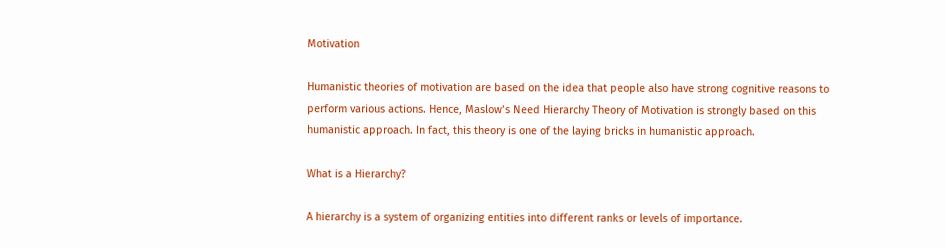Motivation

Humanistic theories of motivation are based on the idea that people also have strong cognitive reasons to perform various actions. Hence, Maslow’s Need Hierarchy Theory of Motivation is strongly based on this humanistic approach. In fact, this theory is one of the laying bricks in humanistic approach.

What is a Hierarchy?

A hierarchy is a system of organizing entities into different ranks or levels of importance.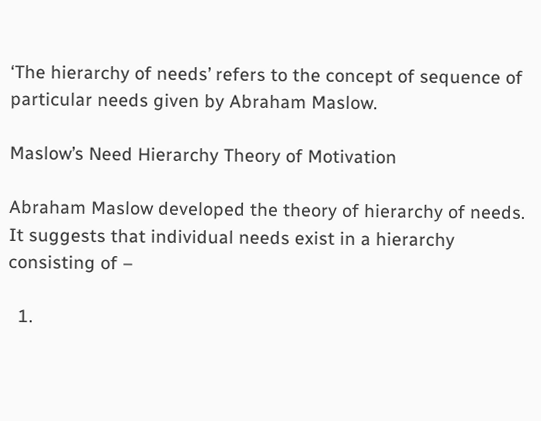‘The hierarchy of needs’ refers to the concept of sequence of particular needs given by Abraham Maslow.

Maslow’s Need Hierarchy Theory of Motivation

Abraham Maslow developed the theory of hierarchy of needs. It suggests that individual needs exist in a hierarchy consisting of –

  1.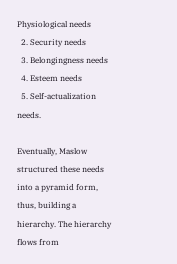Physiological needs
  2. Security needs
  3. Belongingness needs
  4. Esteem needs
  5. Self-actualization needs.

Eventually, Maslow structured these needs into a pyramid form, thus, building a hierarchy. The hierarchy flows from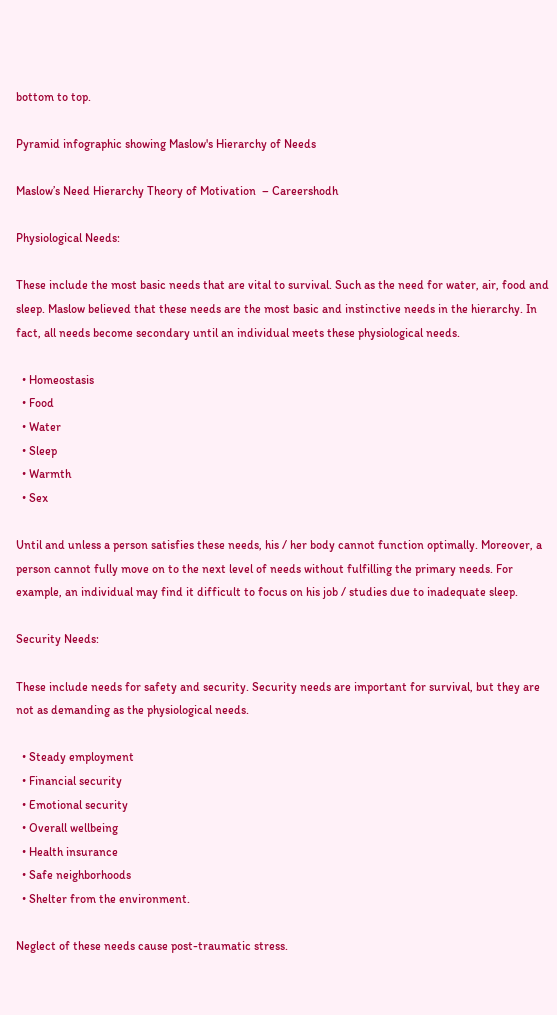bottom to top.

Pyramid infographic showing Maslow's Hierarchy of Needs

Maslow’s Need Hierarchy Theory of Motivation  – Careershodh

Physiological Needs:

These include the most basic needs that are vital to survival. Such as the need for water, air, food and sleep. Maslow believed that these needs are the most basic and instinctive needs in the hierarchy. In fact, all needs become secondary until an individual meets these physiological needs.

  • Homeostasis
  • Food
  • Water
  • Sleep
  • Warmth
  • Sex

Until and unless a person satisfies these needs, his / her body cannot function optimally. Moreover, a person cannot fully move on to the next level of needs without fulfilling the primary needs. For example, an individual may find it difficult to focus on his job / studies due to inadequate sleep.

Security Needs:

These include needs for safety and security. Security needs are important for survival, but they are not as demanding as the physiological needs.

  • Steady employment
  • Financial security
  • Emotional security
  • Overall wellbeing
  • Health insurance
  • Safe neighborhoods
  • Shelter from the environment.

Neglect of these needs cause post-traumatic stress.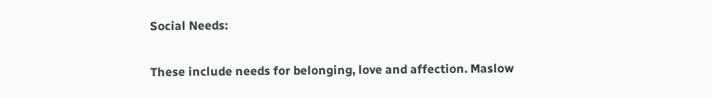Social Needs:

These include needs for belonging, love and affection. Maslow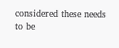considered these needs to be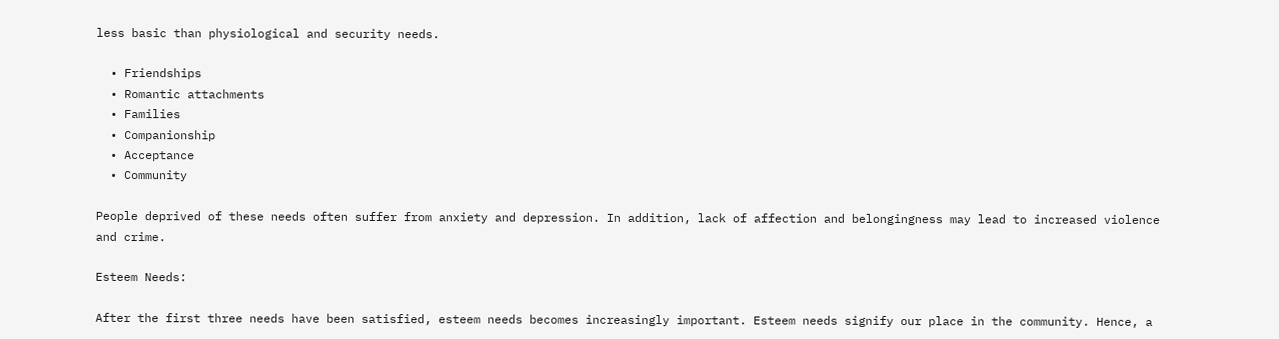less basic than physiological and security needs.

  • Friendships
  • Romantic attachments
  • Families
  • Companionship
  • Acceptance
  • Community

People deprived of these needs often suffer from anxiety and depression. In addition, lack of affection and belongingness may lead to increased violence and crime.

Esteem Needs:

After the first three needs have been satisfied, esteem needs becomes increasingly important. Esteem needs signify our place in the community. Hence, a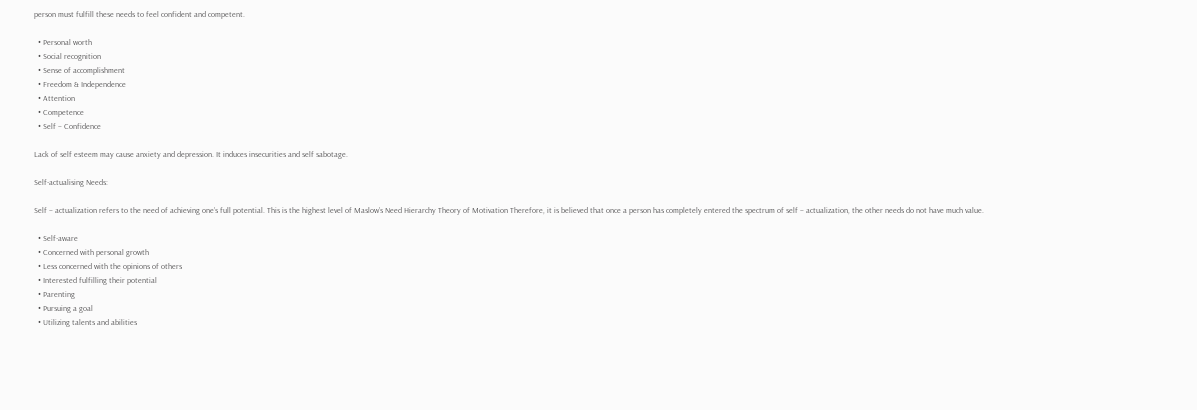person must fulfill these needs to feel confident and competent.

  • Personal worth
  • Social recognition
  • Sense of accomplishment
  • Freedom & Independence
  • Attention
  • Competence
  • Self – Confidence

Lack of self esteem may cause anxiety and depression. It induces insecurities and self sabotage.

Self-actualising Needs:

Self – actualization refers to the need of achieving one’s full potential. This is the highest level of Maslow’s Need Hierarchy Theory of Motivation Therefore, it is believed that once a person has completely entered the spectrum of self – actualization, the other needs do not have much value.

  • Self-aware
  • Concerned with personal growth
  • Less concerned with the opinions of others
  • Interested fulfilling their potential
  • Parenting
  • Pursuing a goal
  • Utilizing talents and abilities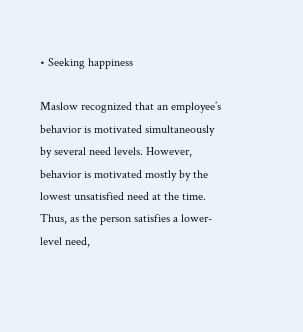• Seeking happiness

Maslow recognized that an employee’s behavior is motivated simultaneously by several need levels. However, behavior is motivated mostly by the lowest unsatisfied need at the time. Thus, as the person satisfies a lower-level need,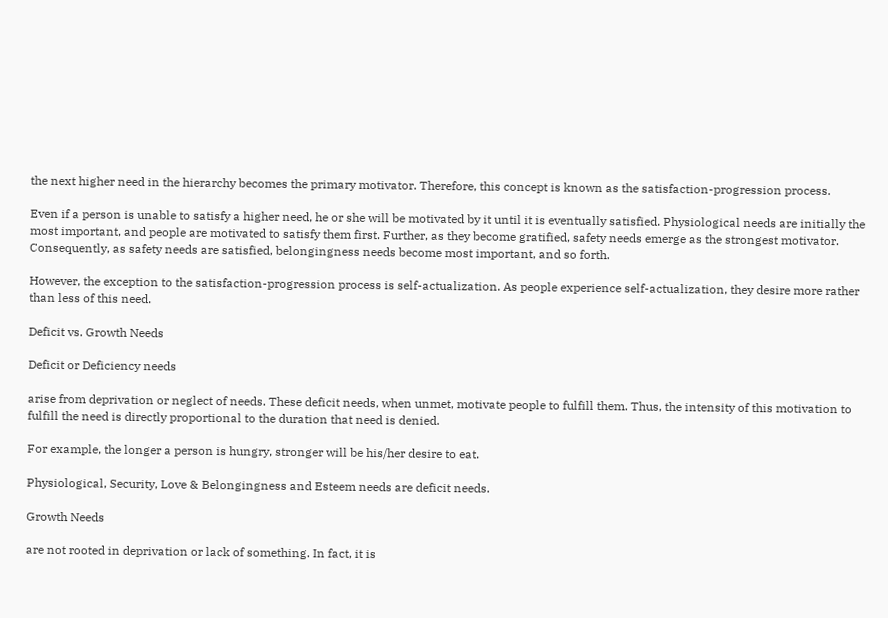the next higher need in the hierarchy becomes the primary motivator. Therefore, this concept is known as the satisfaction-progression process.

Even if a person is unable to satisfy a higher need, he or she will be motivated by it until it is eventually satisfied. Physiological needs are initially the most important, and people are motivated to satisfy them first. Further, as they become gratified, safety needs emerge as the strongest motivator. Consequently, as safety needs are satisfied, belongingness needs become most important, and so forth.

However, the exception to the satisfaction-progression process is self-actualization. As people experience self-actualization, they desire more rather than less of this need.

Deficit vs. Growth Needs

Deficit or Deficiency needs

arise from deprivation or neglect of needs. These deficit needs, when unmet, motivate people to fulfill them. Thus, the intensity of this motivation to fulfill the need is directly proportional to the duration that need is denied.

For example, the longer a person is hungry, stronger will be his/her desire to eat.

Physiological, Security, Love & Belongingness and Esteem needs are deficit needs.

Growth Needs

are not rooted in deprivation or lack of something. In fact, it is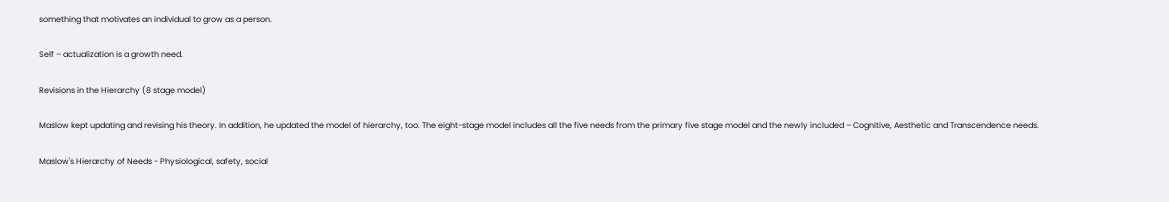something that motivates an individual to grow as a person.

Self – actualization is a growth need.

Revisions in the Hierarchy (8 stage model)

Maslow kept updating and revising his theory. In addition, he updated the model of hierarchy, too. The eight-stage model includes all the five needs from the primary five stage model and the newly included – Cognitive, Aesthetic and Transcendence needs.

Maslow's Hierarchy of Needs - Physiological, safety, social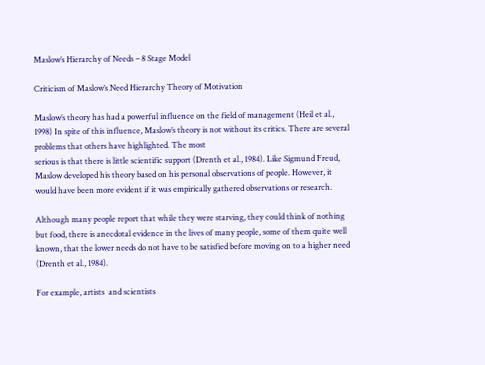Maslow’s Hierarchy of Needs – 8 Stage Model

Criticism of Maslow’s Need Hierarchy Theory of Motivation

Maslow’s theory has had a powerful influence on the field of management (Heil et al., 1998) In spite of this influence, Maslow’s theory is not without its critics. There are several problems that others have highlighted. The most
serious is that there is little scientific support (Drenth et al., 1984). Like Sigmund Freud, Maslow developed his theory based on his personal observations of people. However, it would have been more evident if it was empirically gathered observations or research.

Although many people report that while they were starving, they could think of nothing but food, there is anecdotal evidence in the lives of many people, some of them quite well known, that the lower needs do not have to be satisfied before moving on to a higher need (Drenth et al., 1984).

For example, artists  and scientists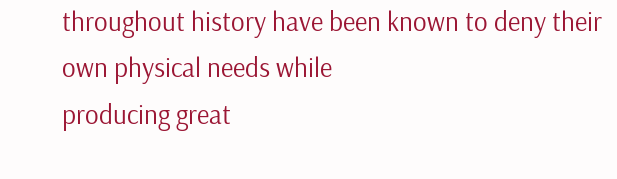throughout history have been known to deny their own physical needs while
producing great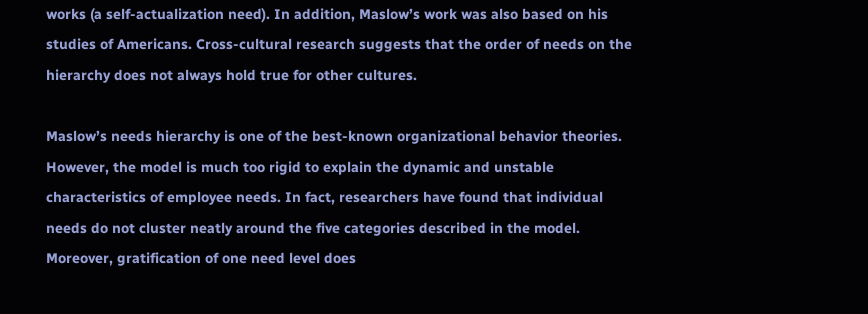works (a self-actualization need). In addition, Maslow’s work was also based on his studies of Americans. Cross-cultural research suggests that the order of needs on the hierarchy does not always hold true for other cultures.

Maslow’s needs hierarchy is one of the best-known organizational behavior theories. However, the model is much too rigid to explain the dynamic and unstable characteristics of employee needs. In fact, researchers have found that individual needs do not cluster neatly around the five categories described in the model. Moreover, gratification of one need level does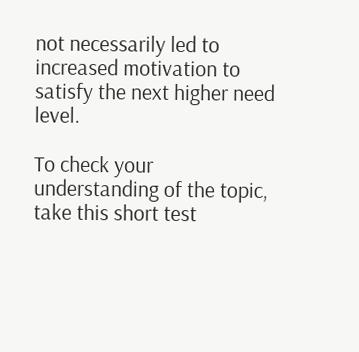not necessarily led to increased motivation to satisfy the next higher need level.

To check your understanding of the topic, take this short test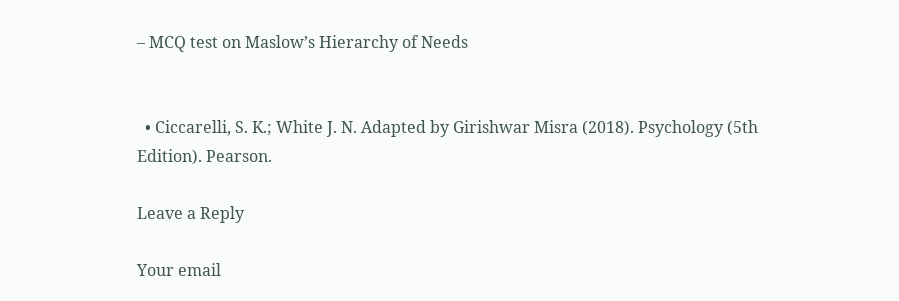– MCQ test on Maslow’s Hierarchy of Needs


  • Ciccarelli, S. K.; White J. N. Adapted by Girishwar Misra (2018). Psychology (5th Edition). Pearson.

Leave a Reply

Your email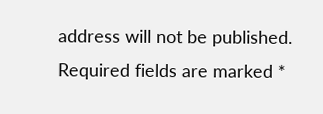address will not be published. Required fields are marked *